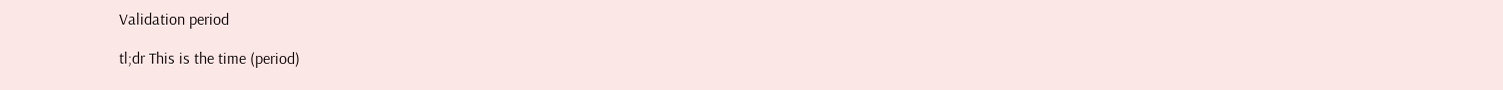Validation period

tl;dr This is the time (period)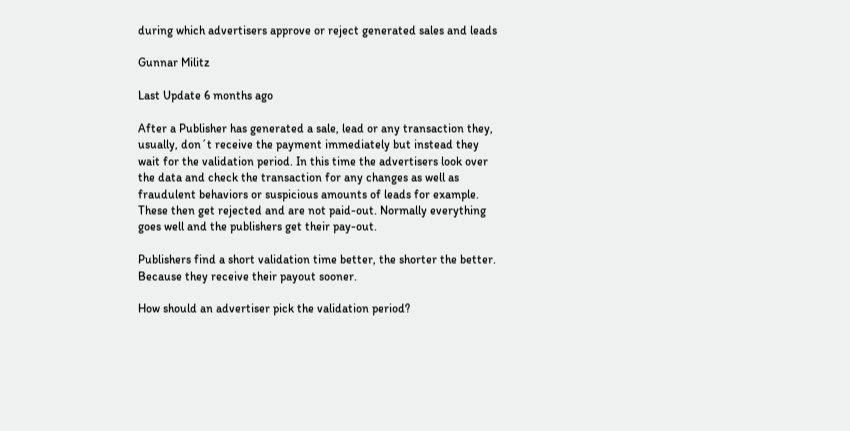during which advertisers approve or reject generated sales and leads

Gunnar Militz

Last Update 6 months ago

After a Publisher has generated a sale, lead or any transaction they, usually, don´t receive the payment immediately but instead they wait for the validation period. In this time the advertisers look over the data and check the transaction for any changes as well as fraudulent behaviors or suspicious amounts of leads for example. These then get rejected and are not paid-out. Normally everything goes well and the publishers get their pay-out.

Publishers find a short validation time better, the shorter the better. Because they receive their payout sooner.

How should an advertiser pick the validation period?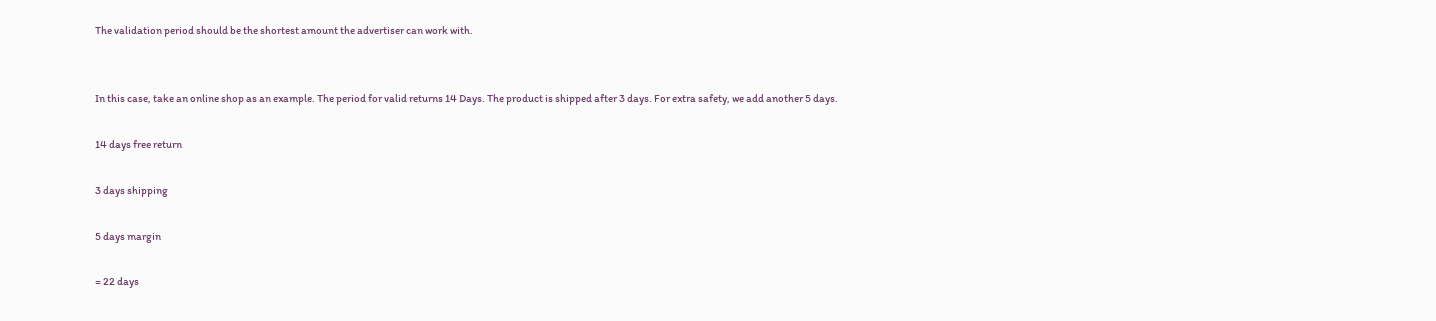The validation period should be the shortest amount the advertiser can work with.


In this case, take an online shop as an example. The period for valid returns 14 Days. The product is shipped after 3 days. For extra safety, we add another 5 days.

14 days free return

3 days shipping

5 days margin

= 22 days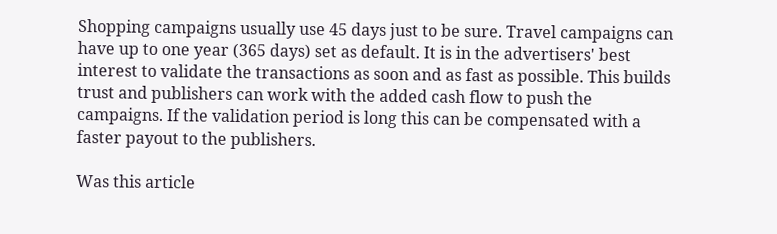Shopping campaigns usually use 45 days just to be sure. Travel campaigns can have up to one year (365 days) set as default. It is in the advertisers' best interest to validate the transactions as soon and as fast as possible. This builds trust and publishers can work with the added cash flow to push the campaigns. If the validation period is long this can be compensated with a faster payout to the publishers.

Was this article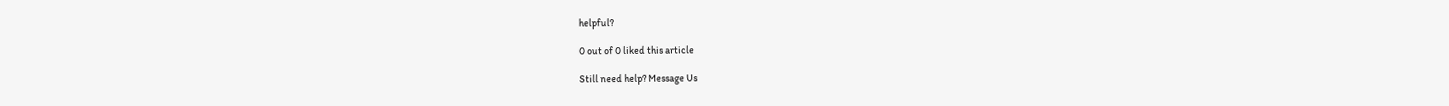helpful?

0 out of 0 liked this article

Still need help? Message Us